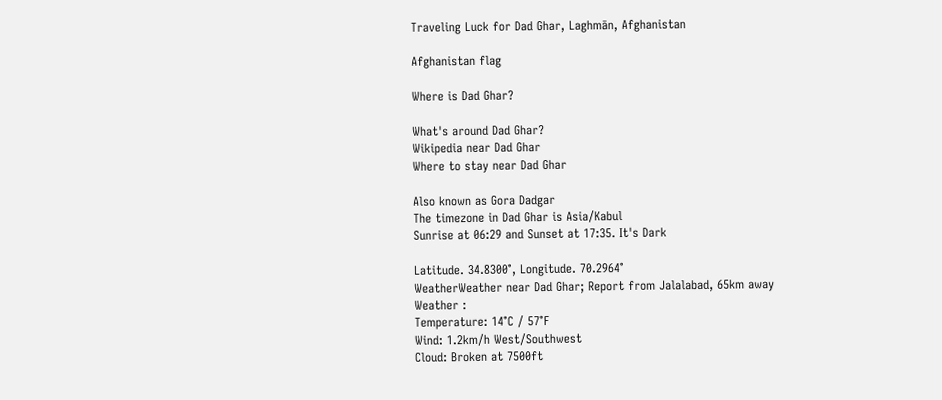Traveling Luck for Dad Ghar, Laghmān, Afghanistan

Afghanistan flag

Where is Dad Ghar?

What's around Dad Ghar?
Wikipedia near Dad Ghar
Where to stay near Dad Ghar

Also known as Gora Dadgar
The timezone in Dad Ghar is Asia/Kabul
Sunrise at 06:29 and Sunset at 17:35. It's Dark

Latitude. 34.8300°, Longitude. 70.2964°
WeatherWeather near Dad Ghar; Report from Jalalabad, 65km away
Weather :
Temperature: 14°C / 57°F
Wind: 1.2km/h West/Southwest
Cloud: Broken at 7500ft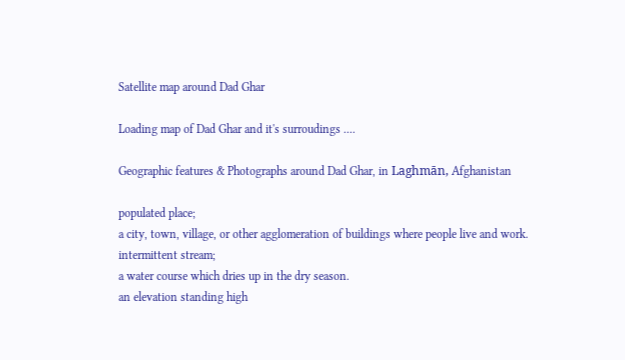Satellite map around Dad Ghar

Loading map of Dad Ghar and it's surroudings ....

Geographic features & Photographs around Dad Ghar, in Laghmān, Afghanistan

populated place;
a city, town, village, or other agglomeration of buildings where people live and work.
intermittent stream;
a water course which dries up in the dry season.
an elevation standing high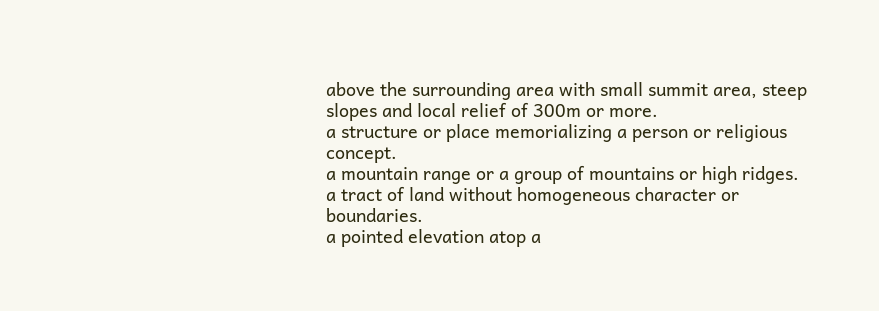above the surrounding area with small summit area, steep slopes and local relief of 300m or more.
a structure or place memorializing a person or religious concept.
a mountain range or a group of mountains or high ridges.
a tract of land without homogeneous character or boundaries.
a pointed elevation atop a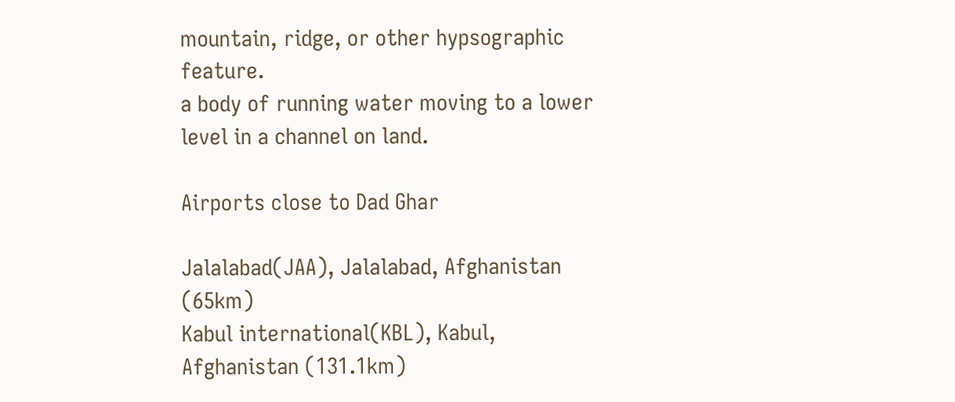mountain, ridge, or other hypsographic feature.
a body of running water moving to a lower level in a channel on land.

Airports close to Dad Ghar

Jalalabad(JAA), Jalalabad, Afghanistan (65km)
Kabul international(KBL), Kabul, Afghanistan (131.1km)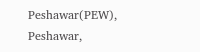Peshawar(PEW), Peshawar,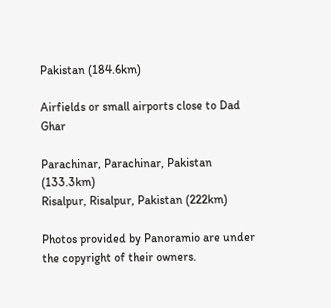Pakistan (184.6km)

Airfields or small airports close to Dad Ghar

Parachinar, Parachinar, Pakistan (133.3km)
Risalpur, Risalpur, Pakistan (222km)

Photos provided by Panoramio are under the copyright of their owners.